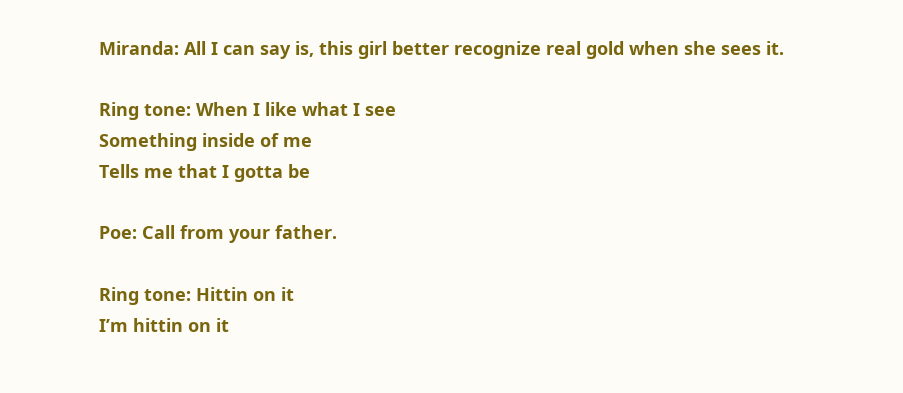Miranda: All I can say is, this girl better recognize real gold when she sees it.

Ring tone: When I like what I see
Something inside of me
Tells me that I gotta be

Poe: Call from your father.

Ring tone: Hittin on it
I’m hittin on it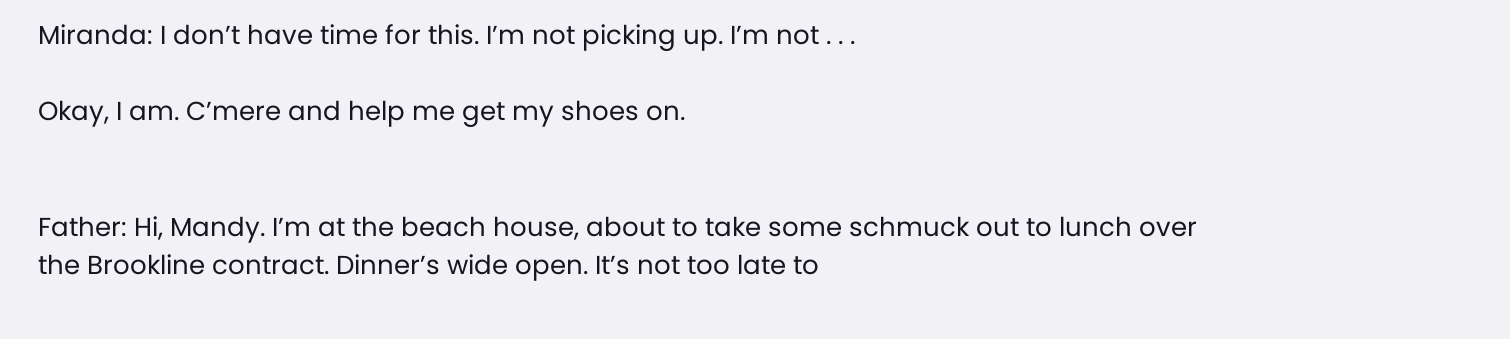Miranda: I don’t have time for this. I’m not picking up. I’m not . . .

Okay, I am. C’mere and help me get my shoes on.


Father: Hi, Mandy. I’m at the beach house, about to take some schmuck out to lunch over the Brookline contract. Dinner’s wide open. It’s not too late to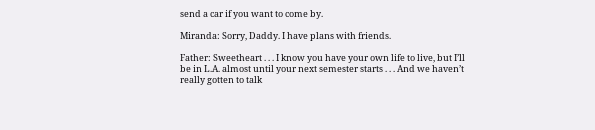send a car if you want to come by.

Miranda: Sorry, Daddy. I have plans with friends.

Father: Sweetheart . . . I know you have your own life to live, but I’ll be in L.A. almost until your next semester starts . . . And we haven’t really gotten to talk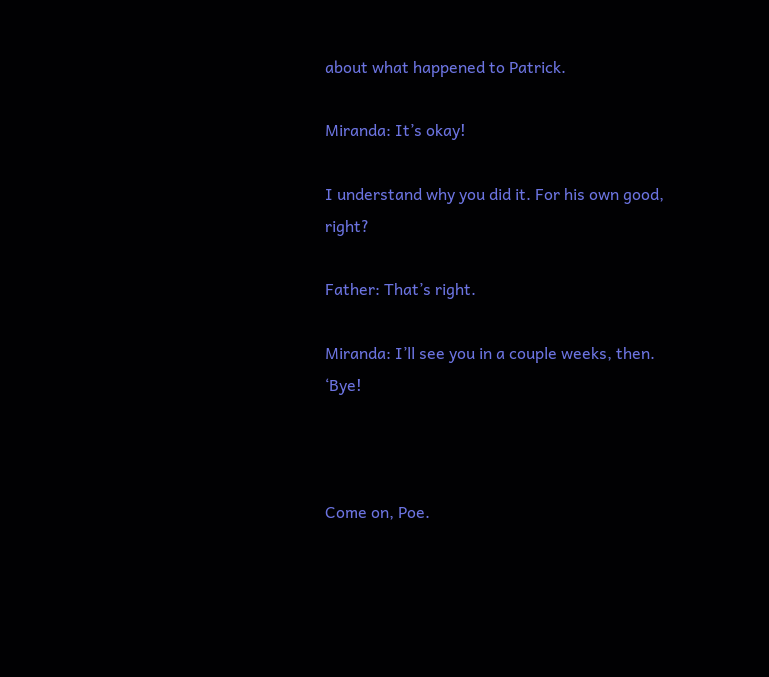about what happened to Patrick.

Miranda: It’s okay!

I understand why you did it. For his own good, right?

Father: That’s right.

Miranda: I’ll see you in a couple weeks, then. ‘Bye!



Come on, Poe.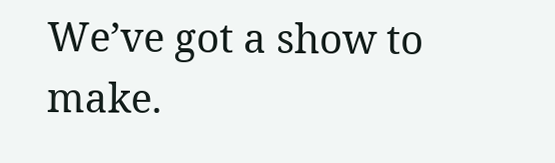We’ve got a show to make.